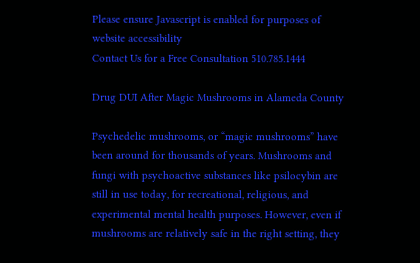Please ensure Javascript is enabled for purposes of website accessibility
Contact Us for a Free Consultation 510.785.1444

Drug DUI After Magic Mushrooms in Alameda County

Psychedelic mushrooms, or “magic mushrooms” have been around for thousands of years. Mushrooms and fungi with psychoactive substances like psilocybin are still in use today, for recreational, religious, and experimental mental health purposes. However, even if mushrooms are relatively safe in the right setting, they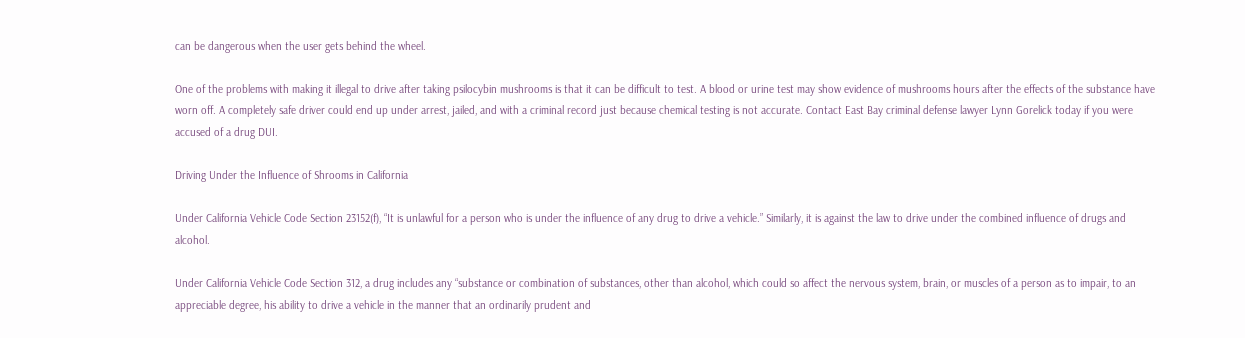can be dangerous when the user gets behind the wheel.

One of the problems with making it illegal to drive after taking psilocybin mushrooms is that it can be difficult to test. A blood or urine test may show evidence of mushrooms hours after the effects of the substance have worn off. A completely safe driver could end up under arrest, jailed, and with a criminal record just because chemical testing is not accurate. Contact East Bay criminal defense lawyer Lynn Gorelick today if you were accused of a drug DUI.

Driving Under the Influence of Shrooms in California

Under California Vehicle Code Section 23152(f), “It is unlawful for a person who is under the influence of any drug to drive a vehicle.” Similarly, it is against the law to drive under the combined influence of drugs and alcohol.

Under California Vehicle Code Section 312, a drug includes any “substance or combination of substances, other than alcohol, which could so affect the nervous system, brain, or muscles of a person as to impair, to an appreciable degree, his ability to drive a vehicle in the manner that an ordinarily prudent and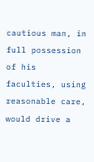cautious man, in full possession of his faculties, using reasonable care, would drive a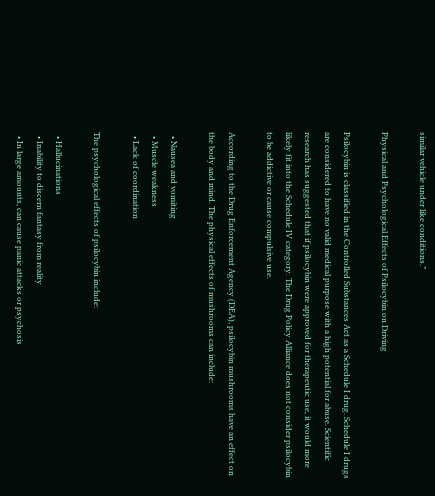similar vehicle under like conditions.”

Physical and Psychological Effects of Psilocybin on Driving

Psilocybin is classified in the Controlled Substances Act as a Schedule I drug. Schedule I drugs are considered to have no valid medical purpose with a high potential for abuse. Scientific research has suggested that if psilocybin were approved for therapeutic use, it would more likely fit into the Schedule IV category. The Drug Policy Alliance does not consider psilocybin to be addictive or cause compulsive use.

According to the Drug Enforcement Agency (DEA), psilocybin mushrooms have an effect on the body and mind. The physical effects of mushrooms can include:

  • Nausea and vomiting
  • Muscle weakness
  • Lack of coordination

The psychological effects of psilocybin include:

  • Hallucinations
  • Inability to discern fantasy from reality
  • In large amounts, can cause panic attacks or psychosis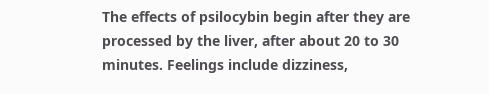The effects of psilocybin begin after they are processed by the liver, after about 20 to 30 minutes. Feelings include dizziness,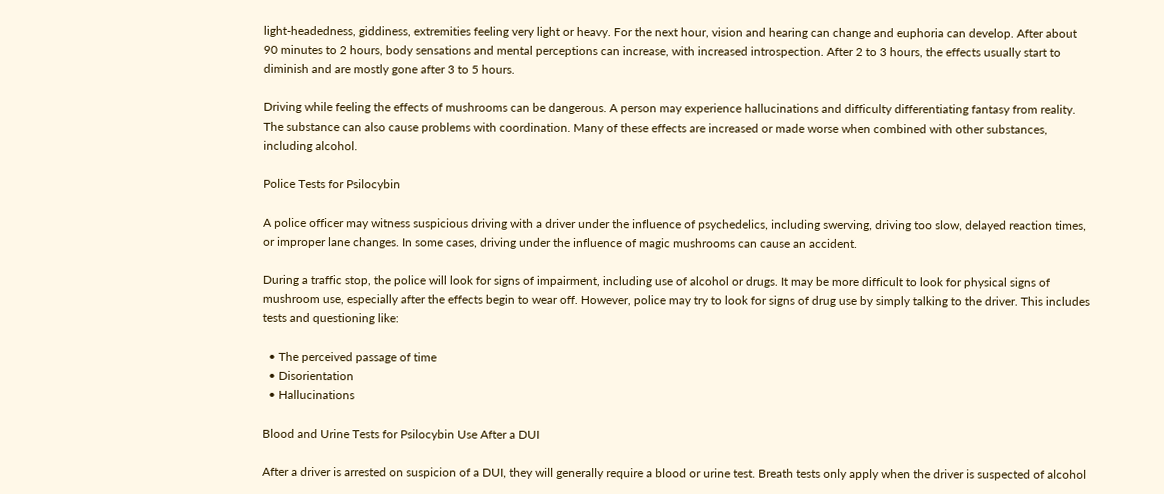light-headedness, giddiness, extremities feeling very light or heavy. For the next hour, vision and hearing can change and euphoria can develop. After about 90 minutes to 2 hours, body sensations and mental perceptions can increase, with increased introspection. After 2 to 3 hours, the effects usually start to diminish and are mostly gone after 3 to 5 hours.

Driving while feeling the effects of mushrooms can be dangerous. A person may experience hallucinations and difficulty differentiating fantasy from reality. The substance can also cause problems with coordination. Many of these effects are increased or made worse when combined with other substances, including alcohol.

Police Tests for Psilocybin

A police officer may witness suspicious driving with a driver under the influence of psychedelics, including swerving, driving too slow, delayed reaction times, or improper lane changes. In some cases, driving under the influence of magic mushrooms can cause an accident.

During a traffic stop, the police will look for signs of impairment, including use of alcohol or drugs. It may be more difficult to look for physical signs of mushroom use, especially after the effects begin to wear off. However, police may try to look for signs of drug use by simply talking to the driver. This includes tests and questioning like:

  • The perceived passage of time
  • Disorientation
  • Hallucinations

Blood and Urine Tests for Psilocybin Use After a DUI

After a driver is arrested on suspicion of a DUI, they will generally require a blood or urine test. Breath tests only apply when the driver is suspected of alcohol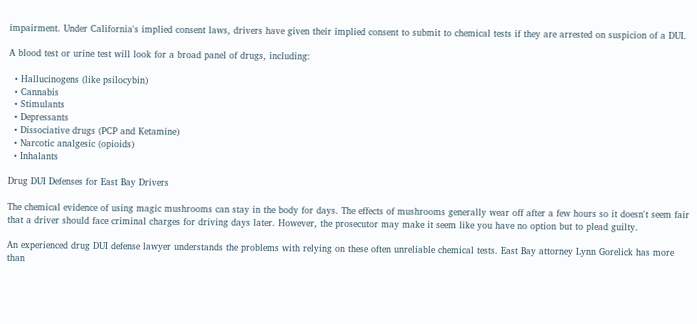impairment. Under California's implied consent laws, drivers have given their implied consent to submit to chemical tests if they are arrested on suspicion of a DUI.

A blood test or urine test will look for a broad panel of drugs, including:

  • Hallucinogens (like psilocybin)
  • Cannabis
  • Stimulants
  • Depressants
  • Dissociative drugs (PCP and Ketamine)
  • Narcotic analgesic (opioids)
  • Inhalants

Drug DUI Defenses for East Bay Drivers

The chemical evidence of using magic mushrooms can stay in the body for days. The effects of mushrooms generally wear off after a few hours so it doesn't seem fair that a driver should face criminal charges for driving days later. However, the prosecutor may make it seem like you have no option but to plead guilty.

An experienced drug DUI defense lawyer understands the problems with relying on these often unreliable chemical tests. East Bay attorney Lynn Gorelick has more than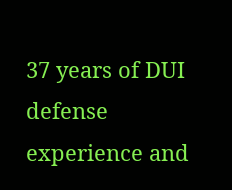37 years of DUI defense experience and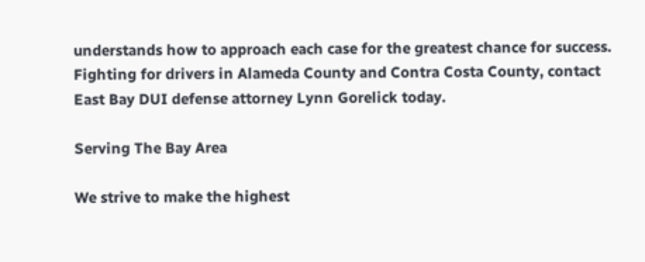understands how to approach each case for the greatest chance for success. Fighting for drivers in Alameda County and Contra Costa County, contact East Bay DUI defense attorney Lynn Gorelick today.

Serving The Bay Area

We strive to make the highest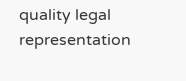quality legal representation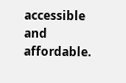accessible and affordable.